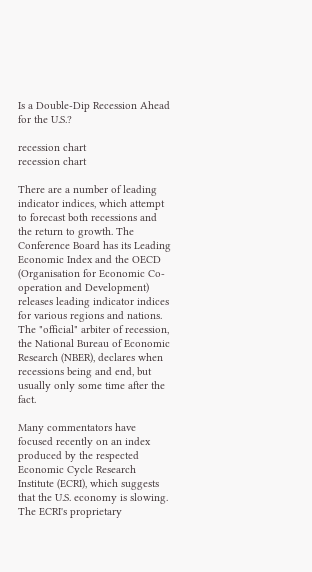Is a Double-Dip Recession Ahead for the U.S.?

recession chart
recession chart

There are a number of leading indicator indices, which attempt to forecast both recessions and the return to growth. The Conference Board has its Leading Economic Index and the OECD (Organisation for Economic Co-operation and Development) releases leading indicator indices for various regions and nations. The "official" arbiter of recession, the National Bureau of Economic Research (NBER), declares when recessions being and end, but usually only some time after the fact.

Many commentators have focused recently on an index produced by the respected Economic Cycle Research Institute (ECRI), which suggests that the U.S. economy is slowing. The ECRI's proprietary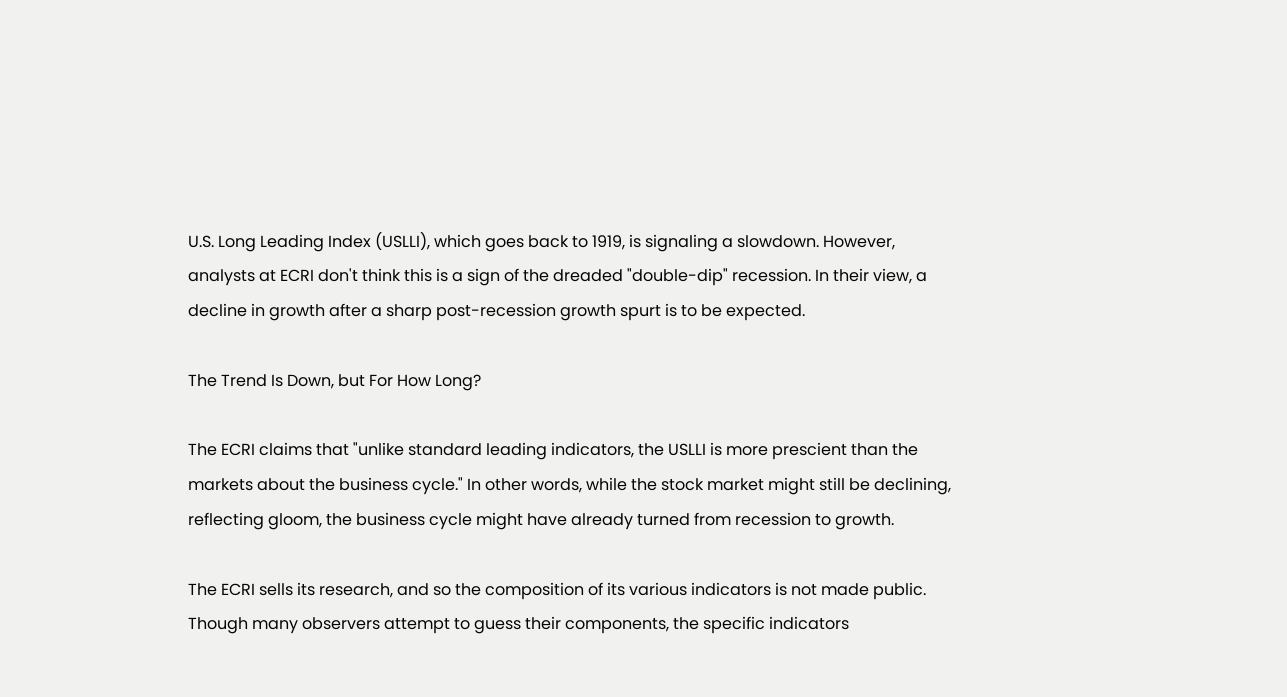U.S. Long Leading Index (USLLI), which goes back to 1919, is signaling a slowdown. However, analysts at ECRI don't think this is a sign of the dreaded "double-dip" recession. In their view, a decline in growth after a sharp post-recession growth spurt is to be expected.

The Trend Is Down, but For How Long?

The ECRI claims that "unlike standard leading indicators, the USLLI is more prescient than the markets about the business cycle." In other words, while the stock market might still be declining, reflecting gloom, the business cycle might have already turned from recession to growth.

The ECRI sells its research, and so the composition of its various indicators is not made public. Though many observers attempt to guess their components, the specific indicators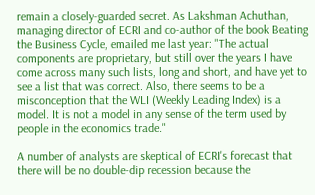remain a closely-guarded secret. As Lakshman Achuthan, managing director of ECRI and co-author of the book Beating the Business Cycle, emailed me last year: "The actual components are proprietary, but still over the years I have come across many such lists, long and short, and have yet to see a list that was correct. Also, there seems to be a misconception that the WLI (Weekly Leading Index) is a model. It is not a model in any sense of the term used by people in the economics trade."

A number of analysts are skeptical of ECRI's forecast that there will be no double-dip recession because the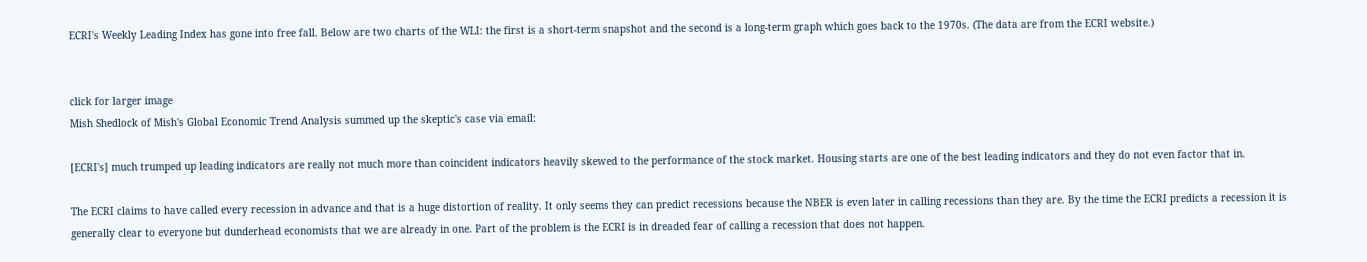ECRI's Weekly Leading Index has gone into free fall. Below are two charts of the WLI: the first is a short-term snapshot and the second is a long-term graph which goes back to the 1970s. (The data are from the ECRI website.)


click for larger image
Mish Shedlock of Mish's Global Economic Trend Analysis summed up the skeptic's case via email:

[ECRI's] much trumped up leading indicators are really not much more than coincident indicators heavily skewed to the performance of the stock market. Housing starts are one of the best leading indicators and they do not even factor that in.

The ECRI claims to have called every recession in advance and that is a huge distortion of reality. It only seems they can predict recessions because the NBER is even later in calling recessions than they are. By the time the ECRI predicts a recession it is generally clear to everyone but dunderhead economists that we are already in one. Part of the problem is the ECRI is in dreaded fear of calling a recession that does not happen.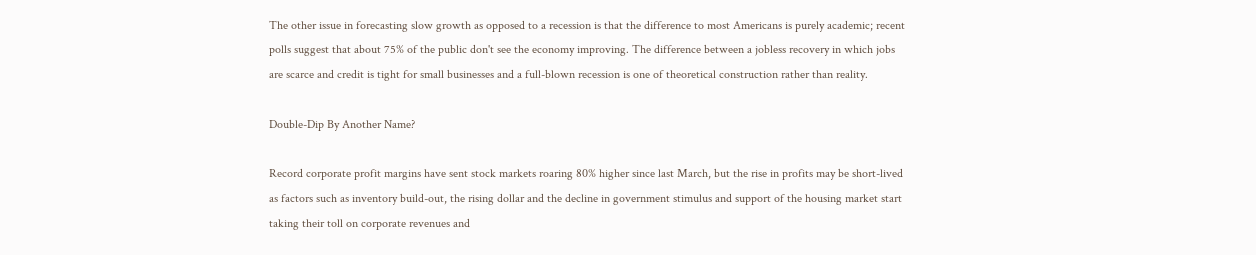The other issue in forecasting slow growth as opposed to a recession is that the difference to most Americans is purely academic; recent polls suggest that about 75% of the public don't see the economy improving. The difference between a jobless recovery in which jobs are scarce and credit is tight for small businesses and a full-blown recession is one of theoretical construction rather than reality.

Double-Dip By Another Name?

Record corporate profit margins have sent stock markets roaring 80% higher since last March, but the rise in profits may be short-lived as factors such as inventory build-out, the rising dollar and the decline in government stimulus and support of the housing market start taking their toll on corporate revenues and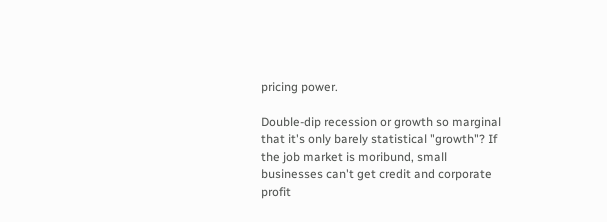pricing power.

Double-dip recession or growth so marginal that it's only barely statistical "growth"? If the job market is moribund, small businesses can't get credit and corporate profit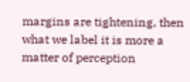margins are tightening, then what we label it is more a matter of perception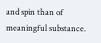and spin than of meaningful substance.